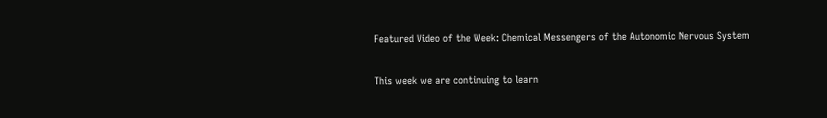Featured Video of the Week: Chemical Messengers of the Autonomic Nervous System

This week we are continuing to learn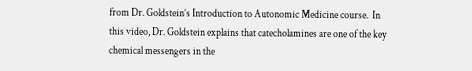from Dr. Goldstein’s Introduction to Autonomic Medicine course.  In this video, Dr. Goldstein explains that catecholamines are one of the key chemical messengers in the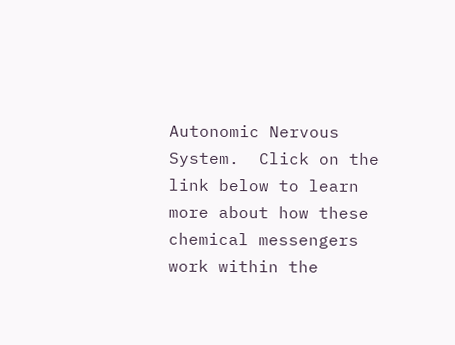Autonomic Nervous System.  Click on the link below to learn more about how these chemical messengers work within the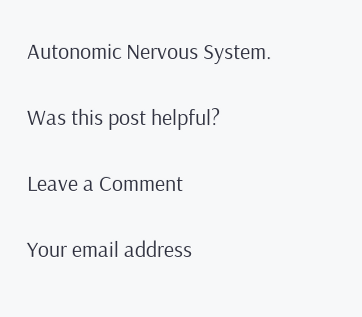Autonomic Nervous System.

Was this post helpful?

Leave a Comment

Your email address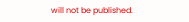will not be published.